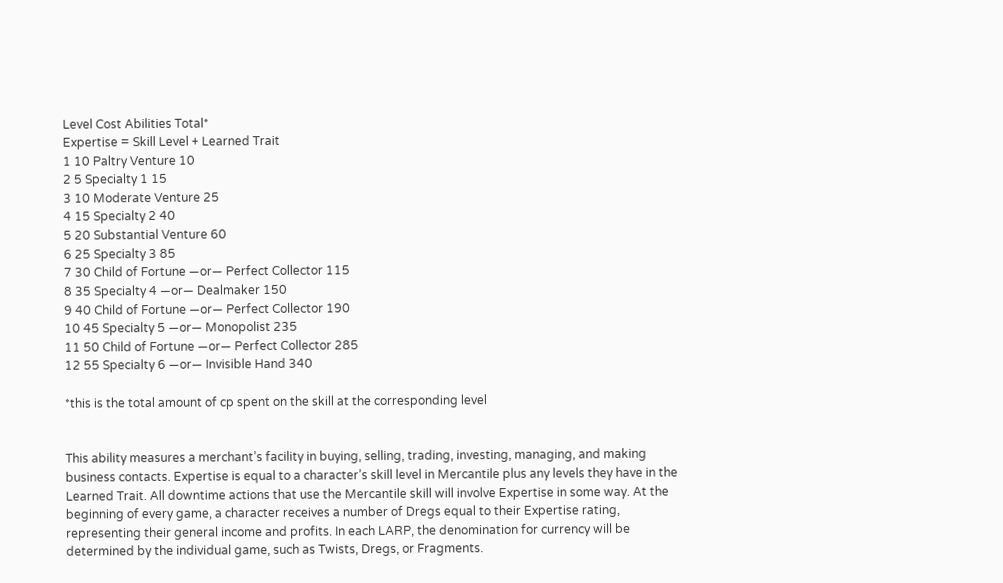Level Cost Abilities Total*
Expertise = Skill Level + Learned Trait
1 10 Paltry Venture 10
2 5 Specialty 1 15
3 10 Moderate Venture 25
4 15 Specialty 2 40
5 20 Substantial Venture 60
6 25 Specialty 3 85
7 30 Child of Fortune —or— Perfect Collector 115
8 35 Specialty 4 —or— Dealmaker 150
9 40 Child of Fortune —or— Perfect Collector 190
10 45 Specialty 5 —or— Monopolist 235
11 50 Child of Fortune —or— Perfect Collector 285
12 55 Specialty 6 —or— Invisible Hand 340

*this is the total amount of cp spent on the skill at the corresponding level


This ability measures a merchant’s facility in buying, selling, trading, investing, managing, and making business contacts. Expertise is equal to a character’s skill level in Mercantile plus any levels they have in the Learned Trait. All downtime actions that use the Mercantile skill will involve Expertise in some way. At the beginning of every game, a character receives a number of Dregs equal to their Expertise rating, representing their general income and profits. In each LARP, the denomination for currency will be determined by the individual game, such as Twists, Dregs, or Fragments.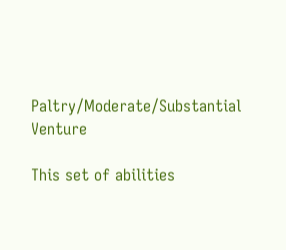Paltry/Moderate/Substantial Venture

This set of abilities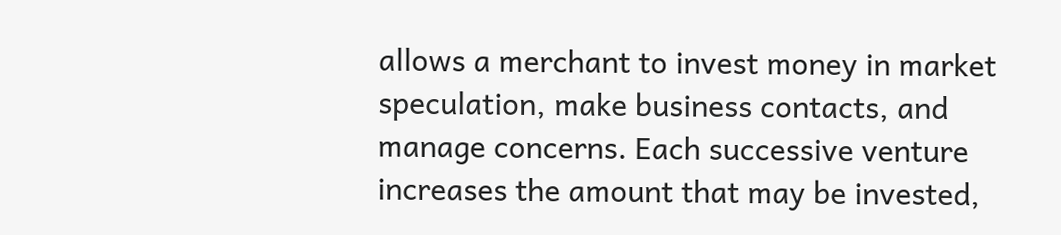allows a merchant to invest money in market speculation, make business contacts, and manage concerns. Each successive venture increases the amount that may be invested,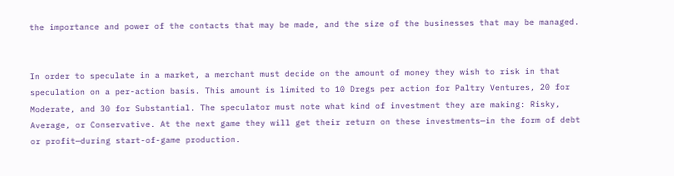the importance and power of the contacts that may be made, and the size of the businesses that may be managed.


In order to speculate in a market, a merchant must decide on the amount of money they wish to risk in that speculation on a per-action basis. This amount is limited to 10 Dregs per action for Paltry Ventures, 20 for Moderate, and 30 for Substantial. The speculator must note what kind of investment they are making: Risky, Average, or Conservative. At the next game they will get their return on these investments—in the form of debt or profit—during start-of-game production.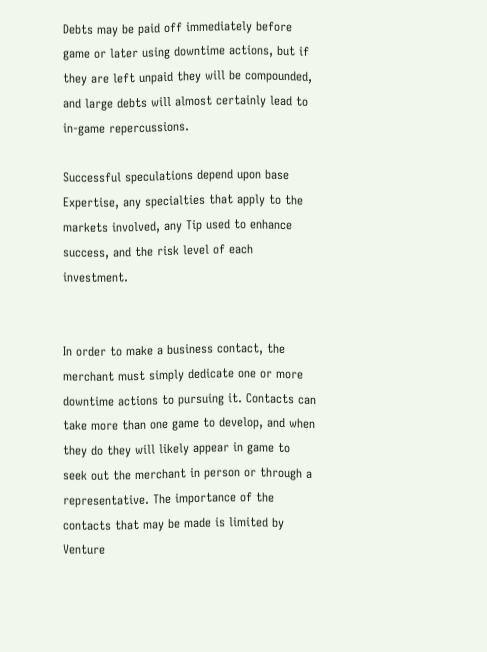Debts may be paid off immediately before game or later using downtime actions, but if they are left unpaid they will be compounded, and large debts will almost certainly lead to in-game repercussions.

Successful speculations depend upon base Expertise, any specialties that apply to the markets involved, any Tip used to enhance success, and the risk level of each investment.


In order to make a business contact, the merchant must simply dedicate one or more downtime actions to pursuing it. Contacts can take more than one game to develop, and when they do they will likely appear in game to seek out the merchant in person or through a representative. The importance of the contacts that may be made is limited by Venture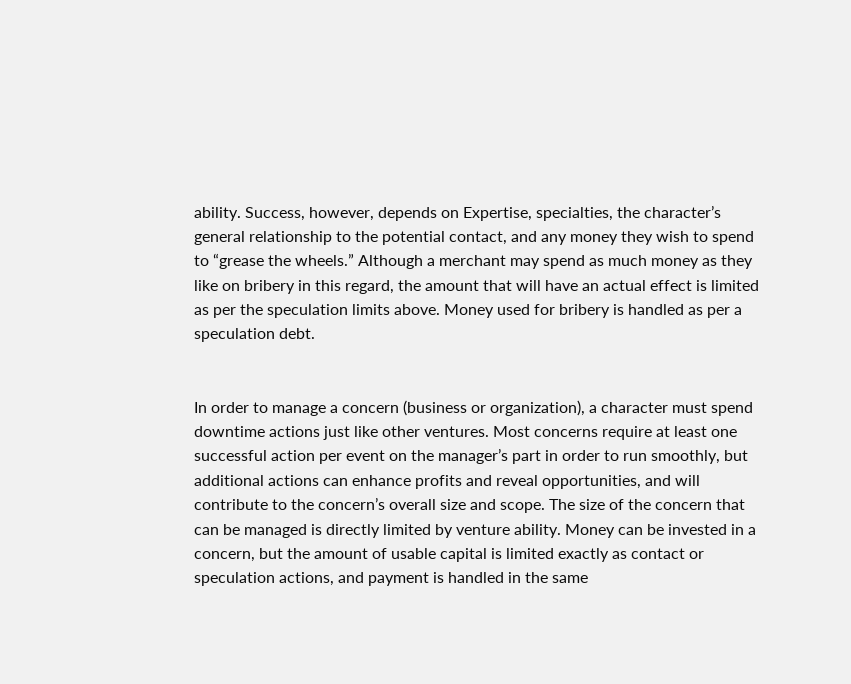ability. Success, however, depends on Expertise, specialties, the character’s general relationship to the potential contact, and any money they wish to spend to “grease the wheels.” Although a merchant may spend as much money as they like on bribery in this regard, the amount that will have an actual effect is limited as per the speculation limits above. Money used for bribery is handled as per a speculation debt.


In order to manage a concern (business or organization), a character must spend downtime actions just like other ventures. Most concerns require at least one successful action per event on the manager’s part in order to run smoothly, but additional actions can enhance profits and reveal opportunities, and will contribute to the concern’s overall size and scope. The size of the concern that can be managed is directly limited by venture ability. Money can be invested in a concern, but the amount of usable capital is limited exactly as contact or speculation actions, and payment is handled in the same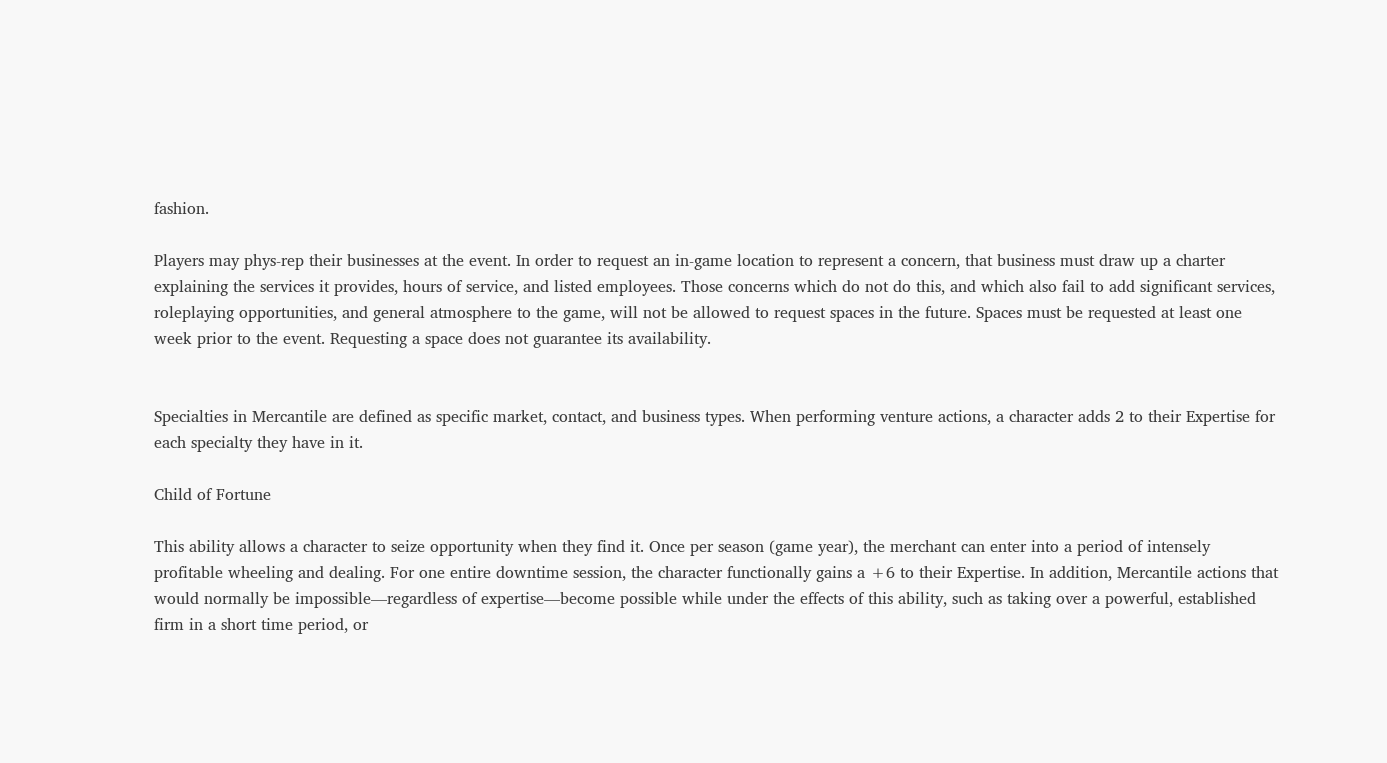fashion.

Players may phys-rep their businesses at the event. In order to request an in-game location to represent a concern, that business must draw up a charter explaining the services it provides, hours of service, and listed employees. Those concerns which do not do this, and which also fail to add significant services, roleplaying opportunities, and general atmosphere to the game, will not be allowed to request spaces in the future. Spaces must be requested at least one week prior to the event. Requesting a space does not guarantee its availability.


Specialties in Mercantile are defined as specific market, contact, and business types. When performing venture actions, a character adds 2 to their Expertise for each specialty they have in it.

Child of Fortune

This ability allows a character to seize opportunity when they find it. Once per season (game year), the merchant can enter into a period of intensely profitable wheeling and dealing. For one entire downtime session, the character functionally gains a +6 to their Expertise. In addition, Mercantile actions that would normally be impossible—regardless of expertise—become possible while under the effects of this ability, such as taking over a powerful, established firm in a short time period, or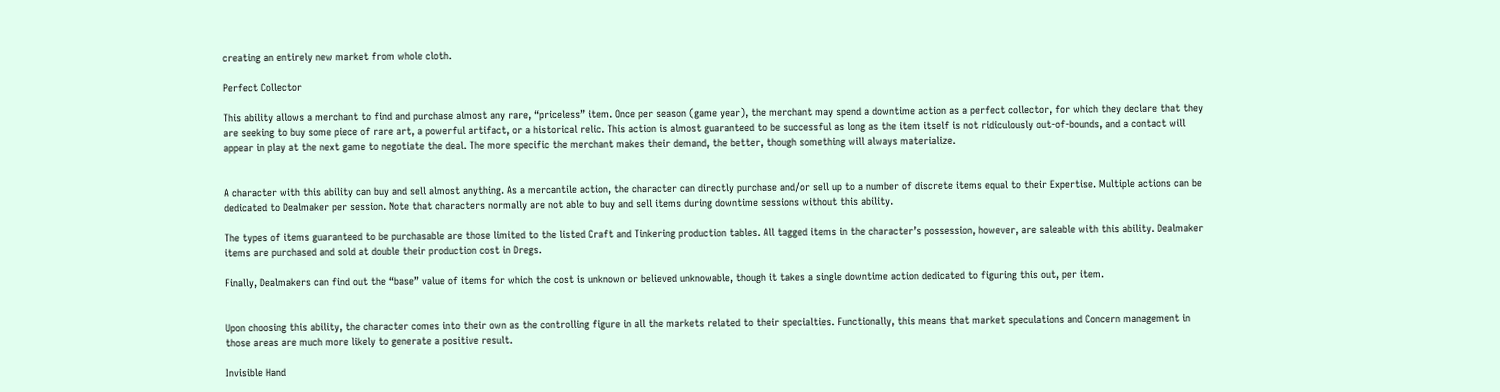creating an entirely new market from whole cloth.

Perfect Collector

This ability allows a merchant to find and purchase almost any rare, “priceless” item. Once per season (game year), the merchant may spend a downtime action as a perfect collector, for which they declare that they are seeking to buy some piece of rare art, a powerful artifact, or a historical relic. This action is almost guaranteed to be successful as long as the item itself is not ridiculously out-of-bounds, and a contact will appear in play at the next game to negotiate the deal. The more specific the merchant makes their demand, the better, though something will always materialize.


A character with this ability can buy and sell almost anything. As a mercantile action, the character can directly purchase and/or sell up to a number of discrete items equal to their Expertise. Multiple actions can be dedicated to Dealmaker per session. Note that characters normally are not able to buy and sell items during downtime sessions without this ability.

The types of items guaranteed to be purchasable are those limited to the listed Craft and Tinkering production tables. All tagged items in the character’s possession, however, are saleable with this ability. Dealmaker items are purchased and sold at double their production cost in Dregs.

Finally, Dealmakers can find out the “base” value of items for which the cost is unknown or believed unknowable, though it takes a single downtime action dedicated to figuring this out, per item.


Upon choosing this ability, the character comes into their own as the controlling figure in all the markets related to their specialties. Functionally, this means that market speculations and Concern management in those areas are much more likely to generate a positive result.

Invisible Hand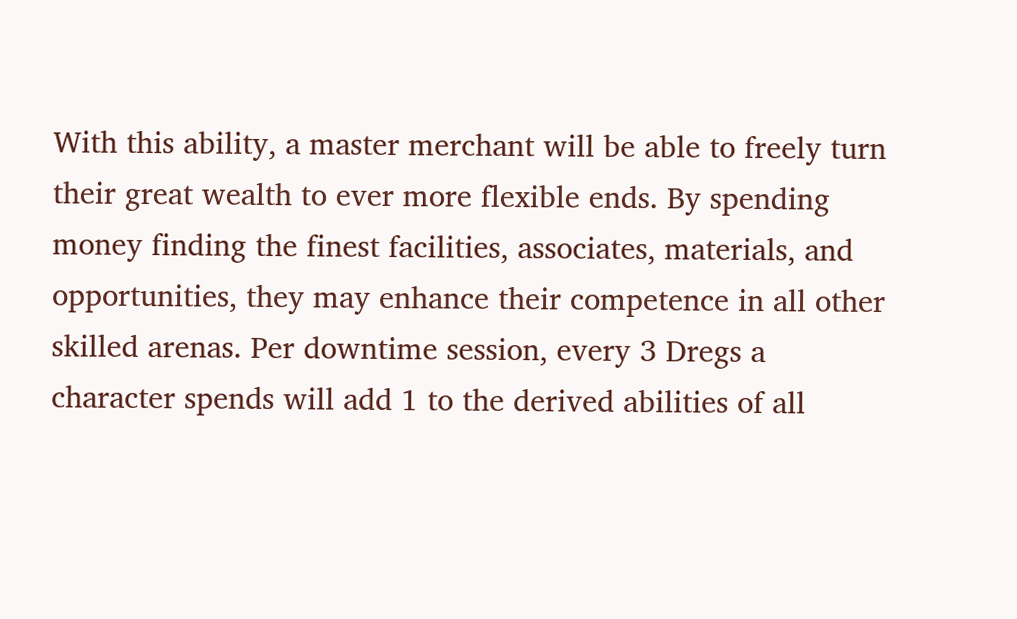With this ability, a master merchant will be able to freely turn their great wealth to ever more flexible ends. By spending money finding the finest facilities, associates, materials, and opportunities, they may enhance their competence in all other skilled arenas. Per downtime session, every 3 Dregs a character spends will add 1 to the derived abilities of all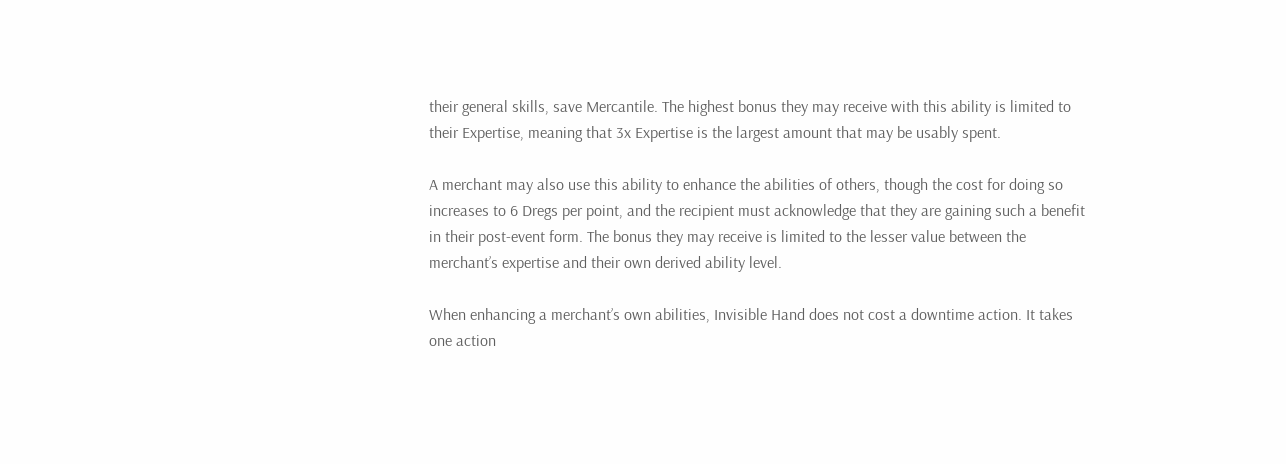their general skills, save Mercantile. The highest bonus they may receive with this ability is limited to their Expertise, meaning that 3x Expertise is the largest amount that may be usably spent.

A merchant may also use this ability to enhance the abilities of others, though the cost for doing so increases to 6 Dregs per point, and the recipient must acknowledge that they are gaining such a benefit in their post-event form. The bonus they may receive is limited to the lesser value between the merchant’s expertise and their own derived ability level.

When enhancing a merchant’s own abilities, Invisible Hand does not cost a downtime action. It takes one action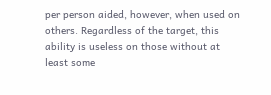per person aided, however, when used on others. Regardless of the target, this ability is useless on those without at least some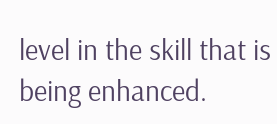level in the skill that is being enhanced.